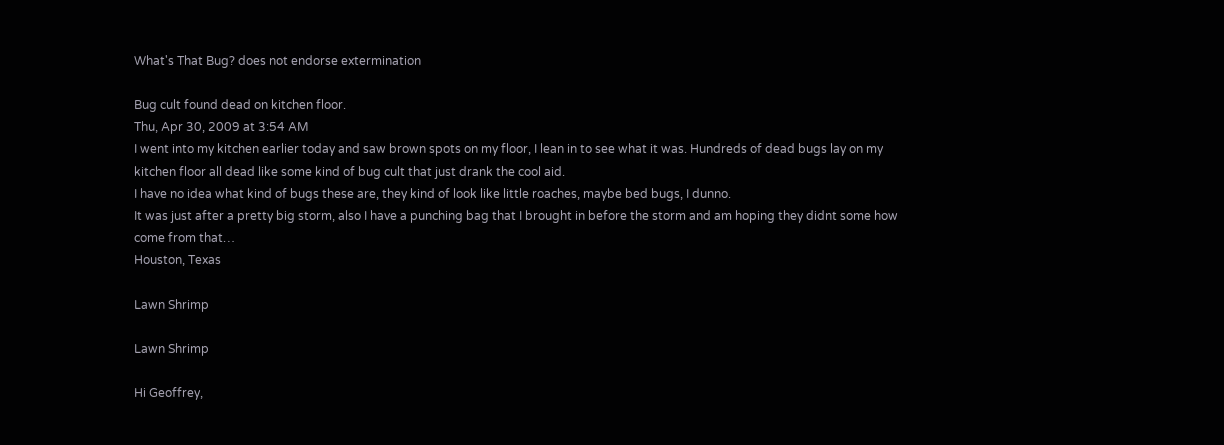What's That Bug? does not endorse extermination

Bug cult found dead on kitchen floor.
Thu, Apr 30, 2009 at 3:54 AM
I went into my kitchen earlier today and saw brown spots on my floor, I lean in to see what it was. Hundreds of dead bugs lay on my kitchen floor all dead like some kind of bug cult that just drank the cool aid.
I have no idea what kind of bugs these are, they kind of look like little roaches, maybe bed bugs, I dunno.
It was just after a pretty big storm, also I have a punching bag that I brought in before the storm and am hoping they didnt some how come from that…
Houston, Texas

Lawn Shrimp

Lawn Shrimp

Hi Geoffrey,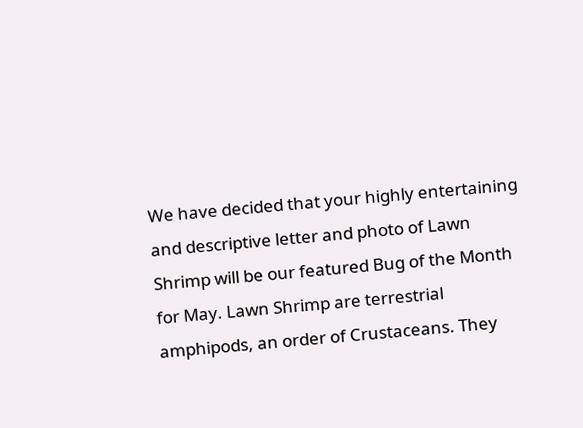We have decided that your highly entertaining and descriptive letter and photo of Lawn Shrimp will be our featured Bug of the Month for May. Lawn Shrimp are terrestrial amphipods, an order of Crustaceans. They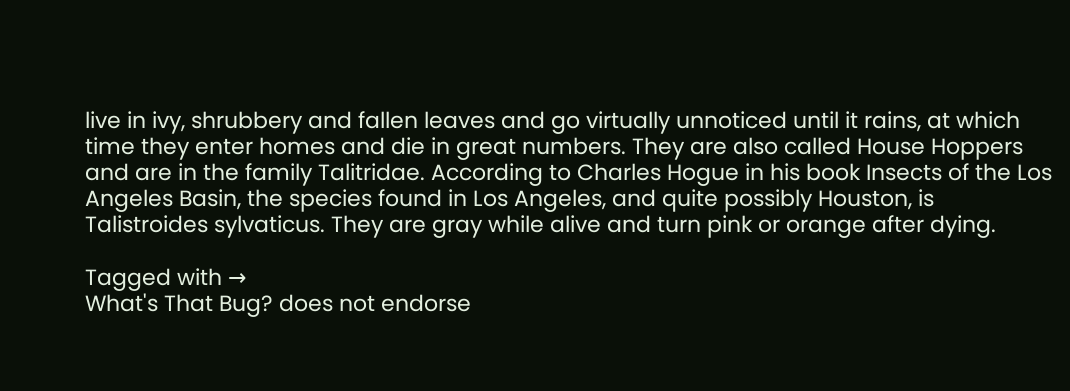live in ivy, shrubbery and fallen leaves and go virtually unnoticed until it rains, at which time they enter homes and die in great numbers. They are also called House Hoppers and are in the family Talitridae. According to Charles Hogue in his book Insects of the Los Angeles Basin, the species found in Los Angeles, and quite possibly Houston, is Talistroides sylvaticus. They are gray while alive and turn pink or orange after dying.

Tagged with →
What's That Bug? does not endorse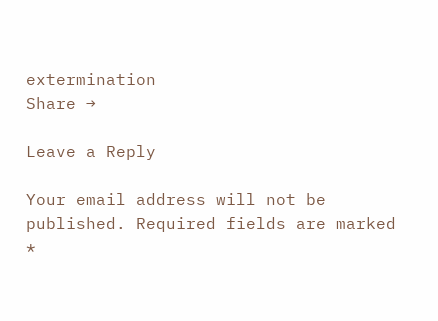extermination
Share →

Leave a Reply

Your email address will not be published. Required fields are marked *